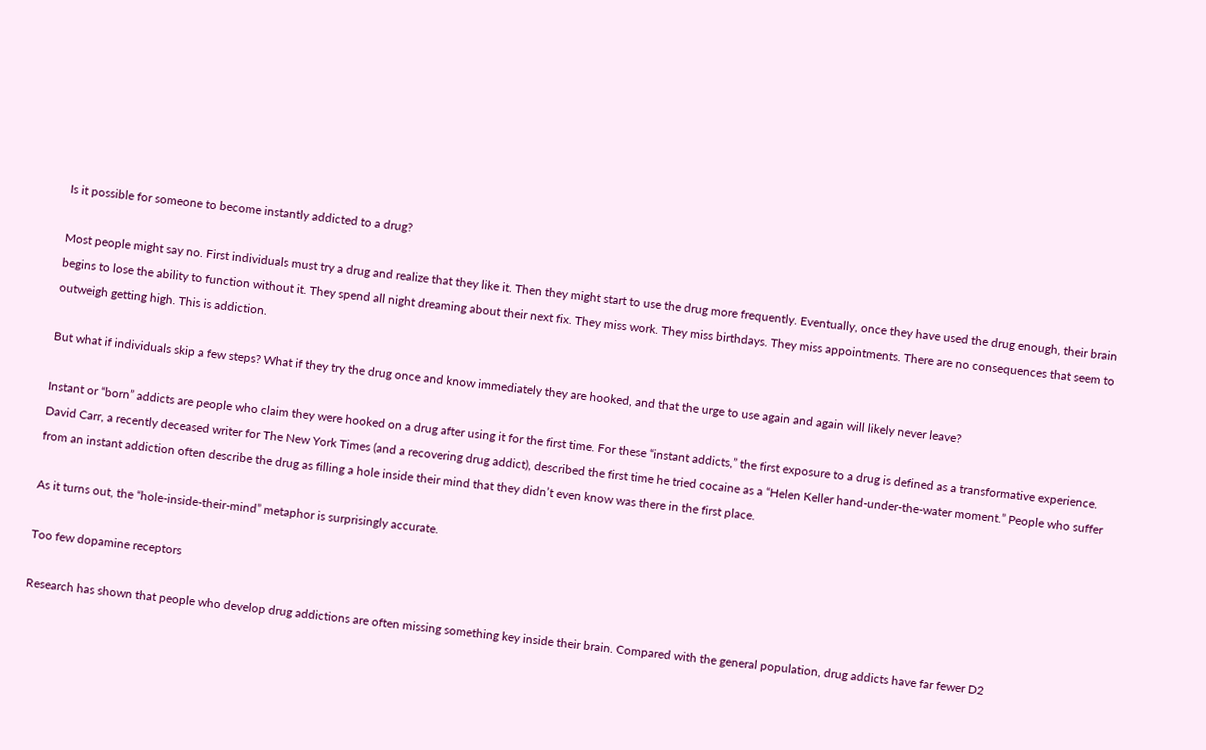Is it possible for someone to become instantly addicted to a drug?

Most people might say no. First individuals must try a drug and realize that they like it. Then they might start to use the drug more frequently. Eventually, once they have used the drug enough, their brain begins to lose the ability to function without it. They spend all night dreaming about their next fix. They miss work. They miss birthdays. They miss appointments. There are no consequences that seem to outweigh getting high. This is addiction.

But what if individuals skip a few steps? What if they try the drug once and know immediately they are hooked, and that the urge to use again and again will likely never leave?

Instant or “born” addicts are people who claim they were hooked on a drug after using it for the first time. For these “instant addicts,” the first exposure to a drug is defined as a transformative experience. David Carr, a recently deceased writer for The New York Times (and a recovering drug addict), described the first time he tried cocaine as a “Helen Keller hand-under-the-water moment.” People who suffer from an instant addiction often describe the drug as filling a hole inside their mind that they didn’t even know was there in the first place.

As it turns out, the “hole-inside-their-mind” metaphor is surprisingly accurate.

Too few dopamine receptors

Research has shown that people who develop drug addictions are often missing something key inside their brain. Compared with the general population, drug addicts have far fewer D2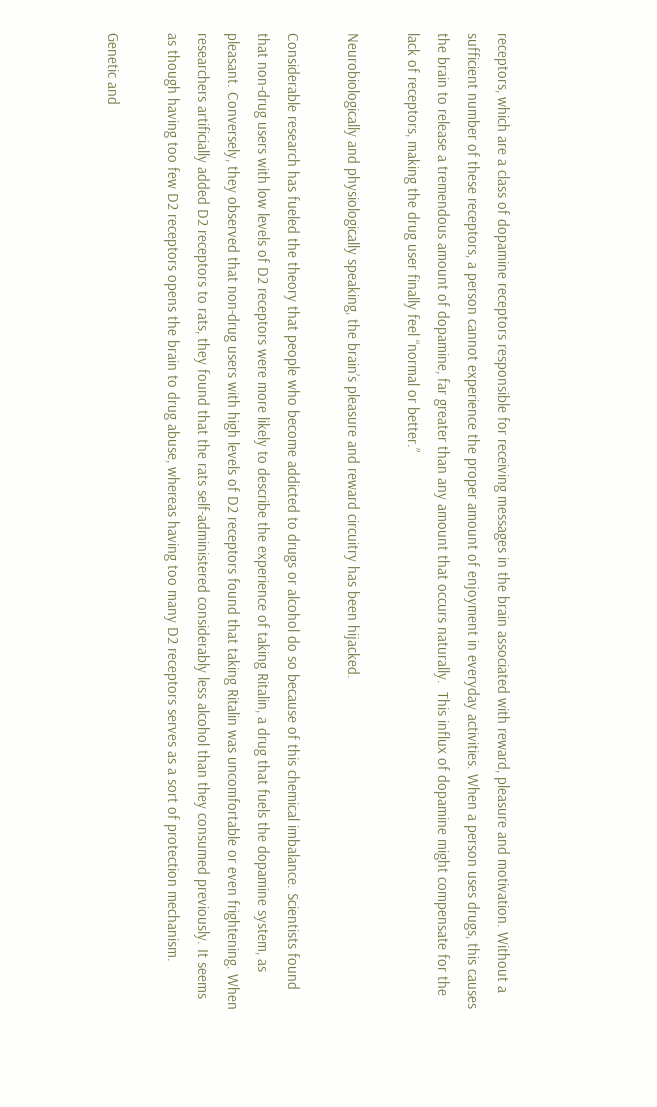receptors, which are a class of dopamine receptors responsible for receiving messages in the brain associated with reward, pleasure and motivation. Without a sufficient number of these receptors, a person cannot experience the proper amount of enjoyment in everyday activities. When a person uses drugs, this causes the brain to release a tremendous amount of dopamine, far greater than any amount that occurs naturally.  This influx of dopamine might compensate for the lack of receptors, making the drug user finally feel “normal or better.”

Neurobiologically and physiologically speaking, the brain’s pleasure and reward circuitry has been hijacked.

Considerable research has fueled the theory that people who become addicted to drugs or alcohol do so because of this chemical imbalance. Scientists found that non-drug users with low levels of D2 receptors were more likely to describe the experience of taking Ritalin, a drug that fuels the dopamine system, as pleasant. Conversely, they observed that non-drug users with high levels of D2 receptors found that taking Ritalin was uncomfortable or even frightening. When researchers artificially added D2 receptors to rats, they found that the rats self-administered considerably less alcohol than they consumed previously. It seems as though having too few D2 receptors opens the brain to drug abuse, whereas having too many D2 receptors serves as a sort of protection mechanism.

Genetic and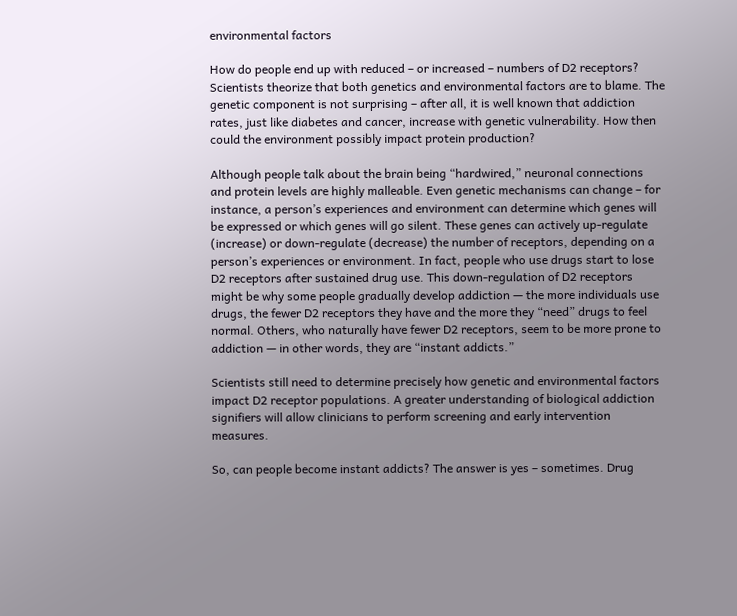environmental factors

How do people end up with reduced – or increased – numbers of D2 receptors? Scientists theorize that both genetics and environmental factors are to blame. The genetic component is not surprising – after all, it is well known that addiction rates, just like diabetes and cancer, increase with genetic vulnerability. How then could the environment possibly impact protein production?

Although people talk about the brain being “hardwired,” neuronal connections and protein levels are highly malleable. Even genetic mechanisms can change – for instance, a person’s experiences and environment can determine which genes will be expressed or which genes will go silent. These genes can actively up-regulate (increase) or down-regulate (decrease) the number of receptors, depending on a person’s experiences or environment. In fact, people who use drugs start to lose D2 receptors after sustained drug use. This down-regulation of D2 receptors might be why some people gradually develop addiction — the more individuals use drugs, the fewer D2 receptors they have and the more they “need” drugs to feel normal. Others, who naturally have fewer D2 receptors, seem to be more prone to addiction — in other words, they are “instant addicts.”

Scientists still need to determine precisely how genetic and environmental factors impact D2 receptor populations. A greater understanding of biological addiction signifiers will allow clinicians to perform screening and early intervention measures.

So, can people become instant addicts? The answer is yes – sometimes. Drug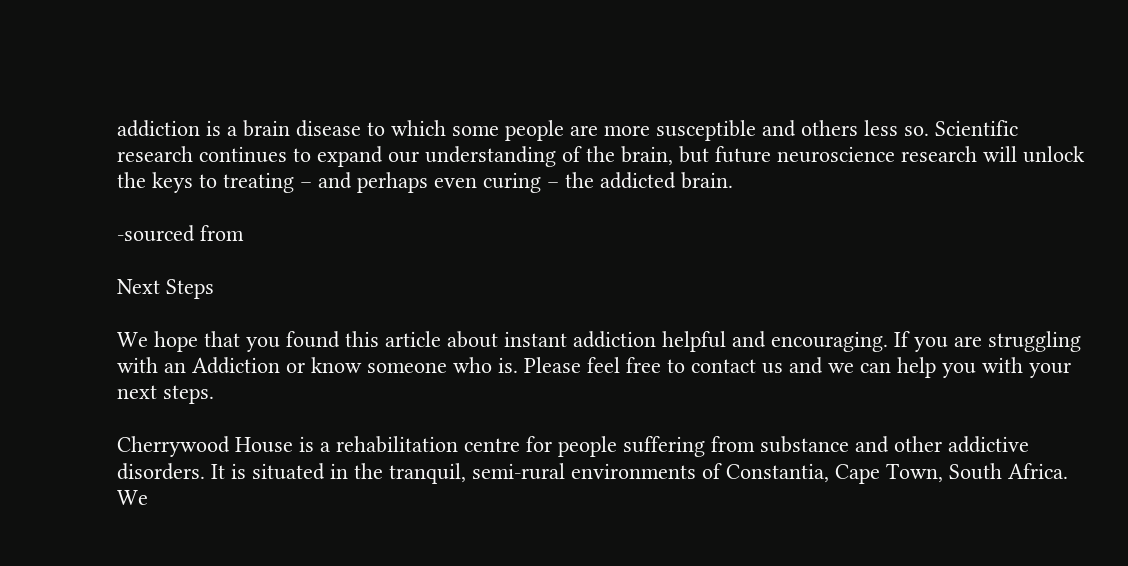addiction is a brain disease to which some people are more susceptible and others less so. Scientific research continues to expand our understanding of the brain, but future neuroscience research will unlock the keys to treating – and perhaps even curing – the addicted brain.

-sourced from

Next Steps

We hope that you found this article about instant addiction helpful and encouraging. If you are struggling with an Addiction or know someone who is. Please feel free to contact us and we can help you with your next steps.

Cherrywood House is a rehabilitation centre for people suffering from substance and other addictive disorders. It is situated in the tranquil, semi-rural environments of Constantia, Cape Town, South Africa. We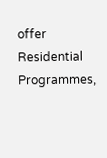offer  Residential Programmes,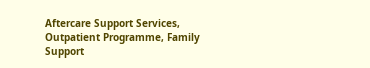Aftercare Support Services, Outpatient Programme, Family Support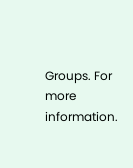Groups. For more information.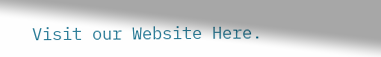Visit our Website Here.